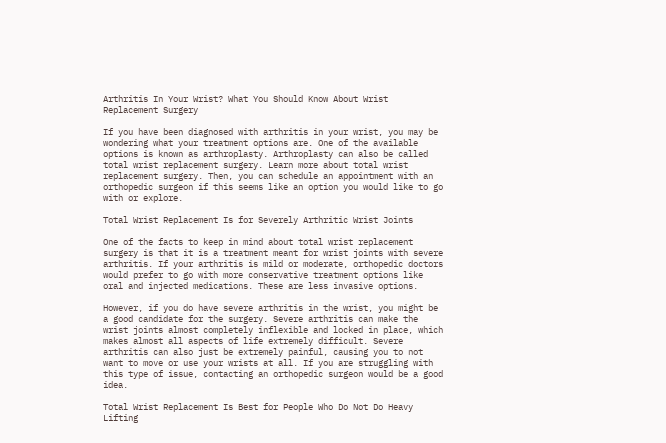Arthritis In Your Wrist? What You Should Know About Wrist Replacement Surgery

If you have been diagnosed with arthritis in your wrist, you may be wondering what your treatment options are. One of the available options is known as arthroplasty. Arthroplasty can also be called total wrist replacement surgery. Learn more about total wrist replacement surgery. Then, you can schedule an appointment with an orthopedic surgeon if this seems like an option you would like to go with or explore.

Total Wrist Replacement Is for Severely Arthritic Wrist Joints

One of the facts to keep in mind about total wrist replacement surgery is that it is a treatment meant for wrist joints with severe arthritis. If your arthritis is mild or moderate, orthopedic doctors would prefer to go with more conservative treatment options like oral and injected medications. These are less invasive options.

However, if you do have severe arthritis in the wrist, you might be a good candidate for the surgery. Severe arthritis can make the wrist joints almost completely inflexible and locked in place, which makes almost all aspects of life extremely difficult. Severe arthritis can also just be extremely painful, causing you to not want to move or use your wrists at all. If you are struggling with this type of issue, contacting an orthopedic surgeon would be a good idea.

Total Wrist Replacement Is Best for People Who Do Not Do Heavy Lifting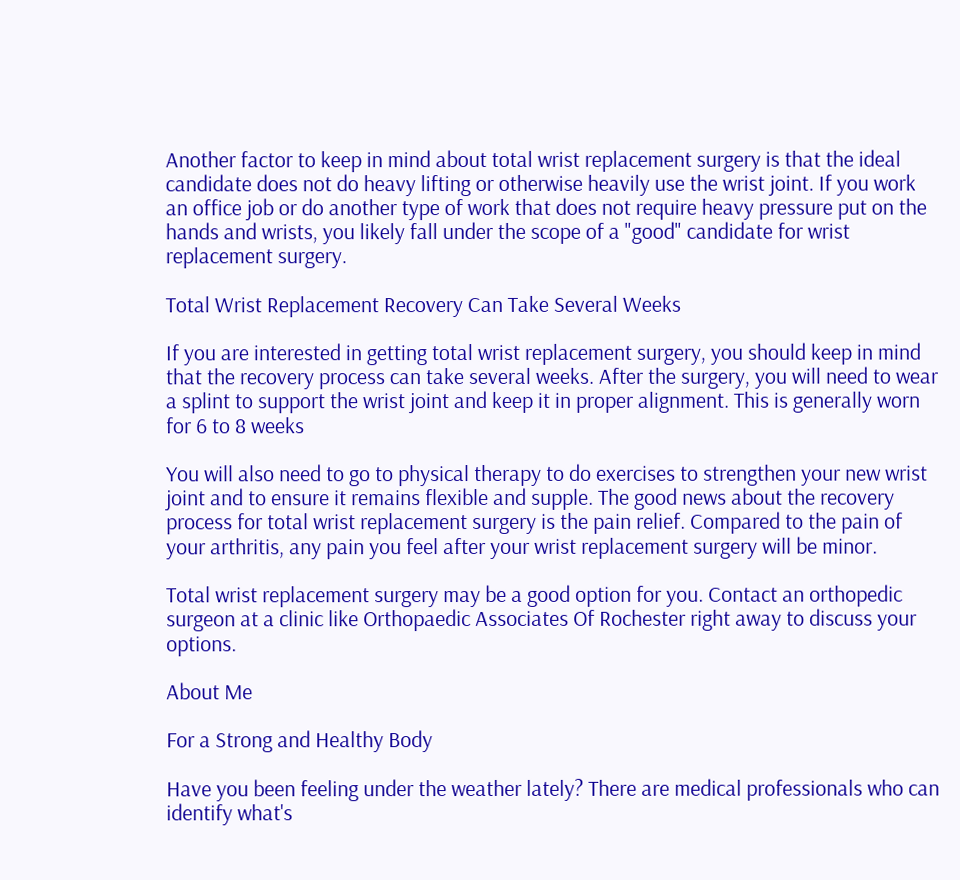Another factor to keep in mind about total wrist replacement surgery is that the ideal candidate does not do heavy lifting or otherwise heavily use the wrist joint. If you work an office job or do another type of work that does not require heavy pressure put on the hands and wrists, you likely fall under the scope of a "good" candidate for wrist replacement surgery.

Total Wrist Replacement Recovery Can Take Several Weeks

If you are interested in getting total wrist replacement surgery, you should keep in mind that the recovery process can take several weeks. After the surgery, you will need to wear a splint to support the wrist joint and keep it in proper alignment. This is generally worn for 6 to 8 weeks

You will also need to go to physical therapy to do exercises to strengthen your new wrist joint and to ensure it remains flexible and supple. The good news about the recovery process for total wrist replacement surgery is the pain relief. Compared to the pain of your arthritis, any pain you feel after your wrist replacement surgery will be minor.

Total wrist replacement surgery may be a good option for you. Contact an orthopedic surgeon at a clinic like Orthopaedic Associates Of Rochester right away to discuss your options.

About Me

For a Strong and Healthy Body

Have you been feeling under the weather lately? There are medical professionals who can identify what's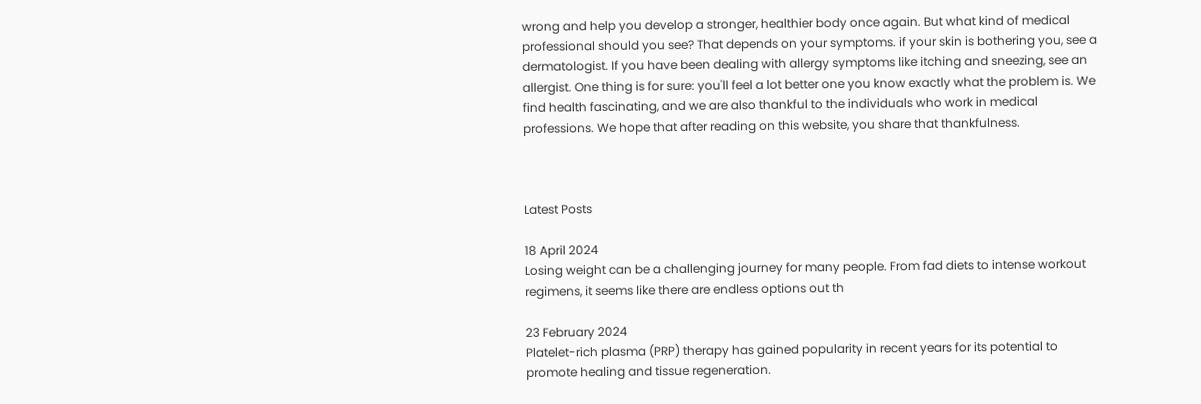wrong and help you develop a stronger, healthier body once again. But what kind of medical professional should you see? That depends on your symptoms. if your skin is bothering you, see a dermatologist. If you have been dealing with allergy symptoms like itching and sneezing, see an allergist. One thing is for sure: you'll feel a lot better one you know exactly what the problem is. We find health fascinating, and we are also thankful to the individuals who work in medical professions. We hope that after reading on this website, you share that thankfulness.



Latest Posts

18 April 2024
Losing weight can be a challenging journey for many people. From fad diets to intense workout regimens, it seems like there are endless options out th

23 February 2024
Platelet-rich plasma (PRP) therapy has gained popularity in recent years for its potential to promote healing and tissue regeneration.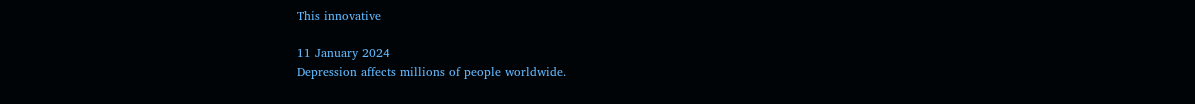This innovative

11 January 2024
Depression affects millions of people worldwide.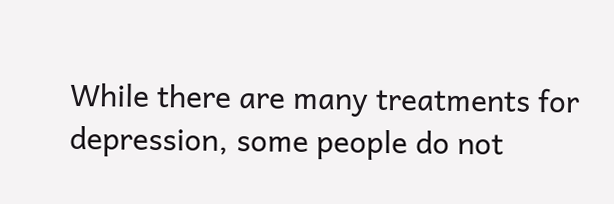While there are many treatments for depression, some people do not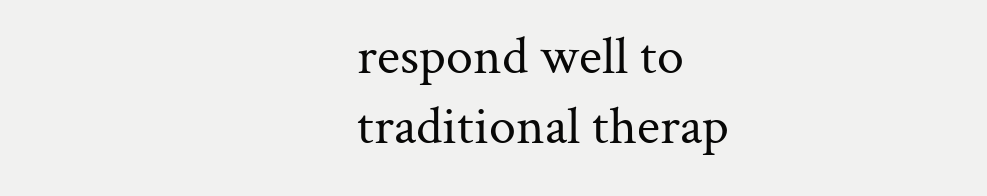respond well to traditional therap